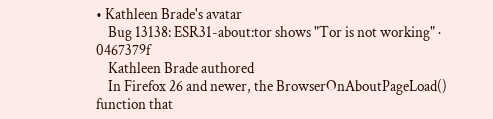• Kathleen Brade's avatar
    Bug 13138: ESR31-about:tor shows "Tor is not working" · 0467379f
    Kathleen Brade authored
    In Firefox 26 and newer, the BrowserOnAboutPageLoad() function that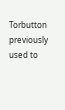Torbutton previously used to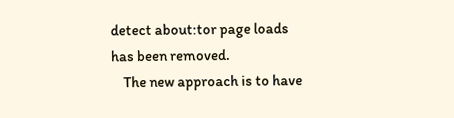detect about:tor page loads has been removed.
    The new approach is to have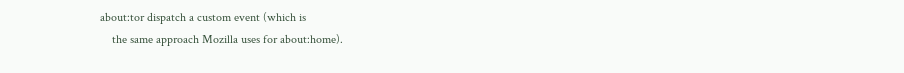about:tor dispatch a custom event (which is
    the same approach Mozilla uses for about:home).